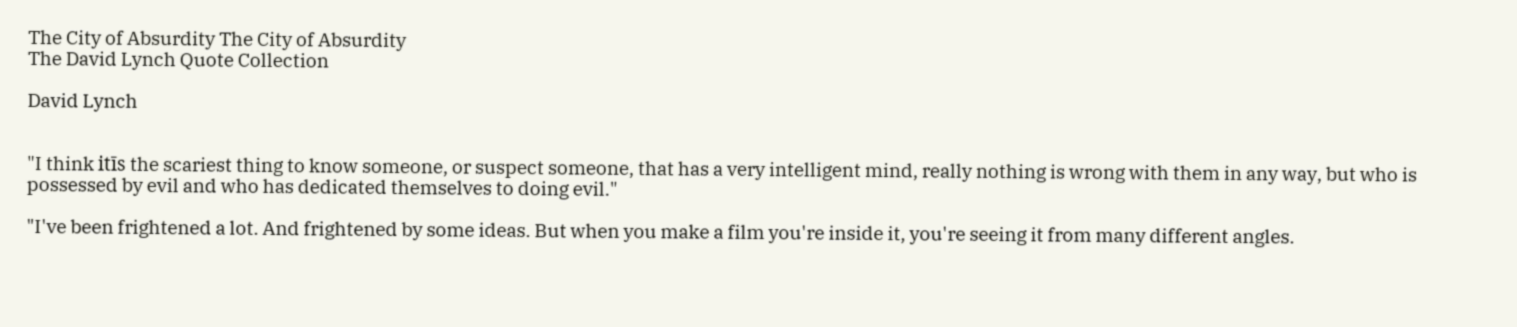The City of Absurdity The City of Absurdity
The David Lynch Quote Collection

David Lynch


"I think itīs the scariest thing to know someone, or suspect someone, that has a very intelligent mind, really nothing is wrong with them in any way, but who is possessed by evil and who has dedicated themselves to doing evil."

"I've been frightened a lot. And frightened by some ideas. But when you make a film you're inside it, you're seeing it from many different angles.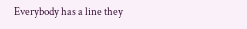Everybody has a line they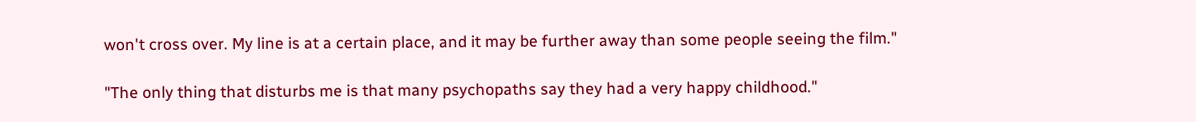won't cross over. My line is at a certain place, and it may be further away than some people seeing the film."

"The only thing that disturbs me is that many psychopaths say they had a very happy childhood."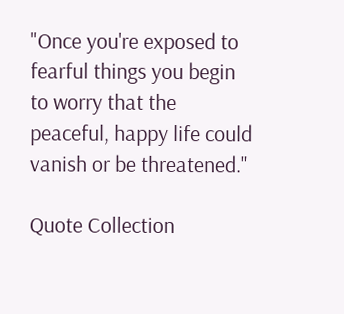"Once you're exposed to fearful things you begin to worry that the peaceful, happy life could vanish or be threatened."

Quote Collection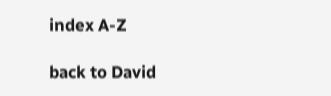index A-Z

back to David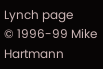Lynch page
© 1996-99 Mike Hartmann